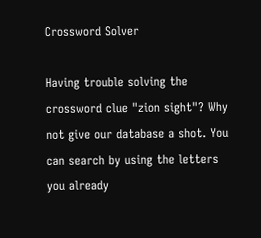Crossword Solver

Having trouble solving the crossword clue "zion sight"? Why not give our database a shot. You can search by using the letters you already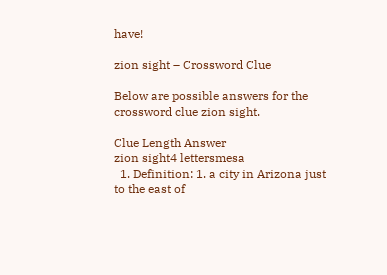have!

zion sight – Crossword Clue

Below are possible answers for the crossword clue zion sight.

Clue Length Answer
zion sight4 lettersmesa
  1. Definition: 1. a city in Arizona just to the east of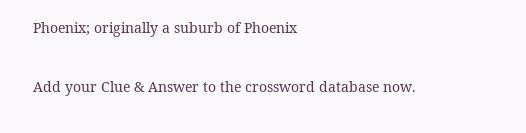Phoenix; originally a suburb of Phoenix

Add your Clue & Answer to the crossword database now.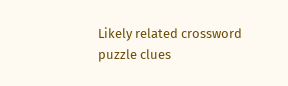Likely related crossword puzzle clues